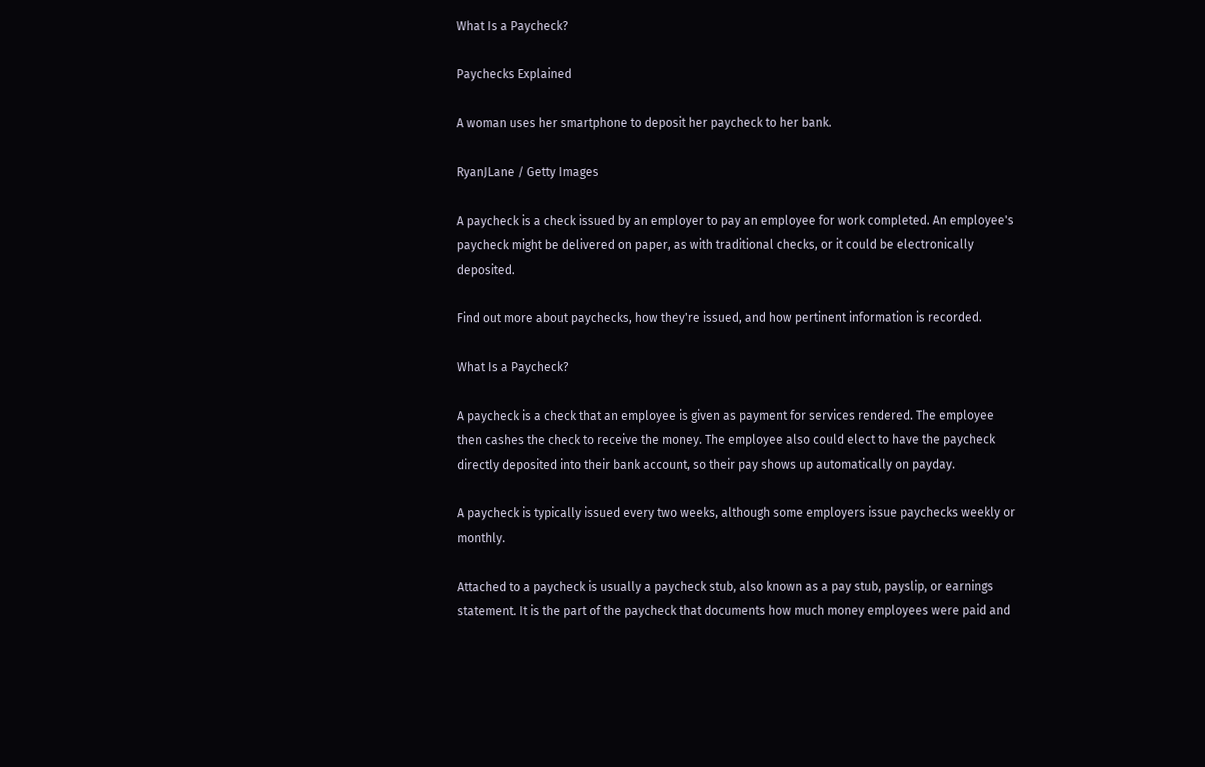What Is a Paycheck?

Paychecks Explained

A woman uses her smartphone to deposit her paycheck to her bank.

RyanJLane / Getty Images

A paycheck is a check issued by an employer to pay an employee for work completed. An employee's paycheck might be delivered on paper, as with traditional checks, or it could be electronically deposited.

Find out more about paychecks, how they're issued, and how pertinent information is recorded.

What Is a Paycheck?

A paycheck is a check that an employee is given as payment for services rendered. The employee then cashes the check to receive the money. The employee also could elect to have the paycheck directly deposited into their bank account, so their pay shows up automatically on payday.

A paycheck is typically issued every two weeks, although some employers issue paychecks weekly or monthly.

Attached to a paycheck is usually a paycheck stub, also known as a pay stub, payslip, or earnings statement. It is the part of the paycheck that documents how much money employees were paid and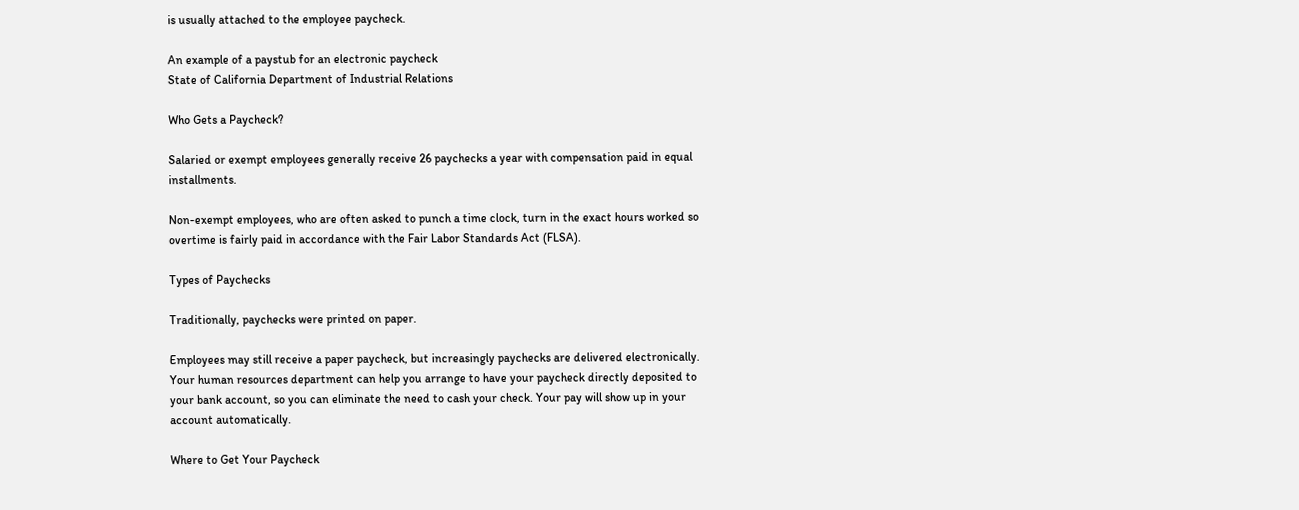is usually attached to the employee paycheck.

An example of a paystub for an electronic paycheck
State of California Department of Industrial Relations

Who Gets a Paycheck?

Salaried or exempt employees generally receive 26 paychecks a year with compensation paid in equal installments.

Non-exempt employees, who are often asked to punch a time clock, turn in the exact hours worked so overtime is fairly paid in accordance with the Fair Labor Standards Act (FLSA).

Types of Paychecks

Traditionally, paychecks were printed on paper.

Employees may still receive a paper paycheck, but increasingly paychecks are delivered electronically. Your human resources department can help you arrange to have your paycheck directly deposited to your bank account, so you can eliminate the need to cash your check. Your pay will show up in your account automatically.

Where to Get Your Paycheck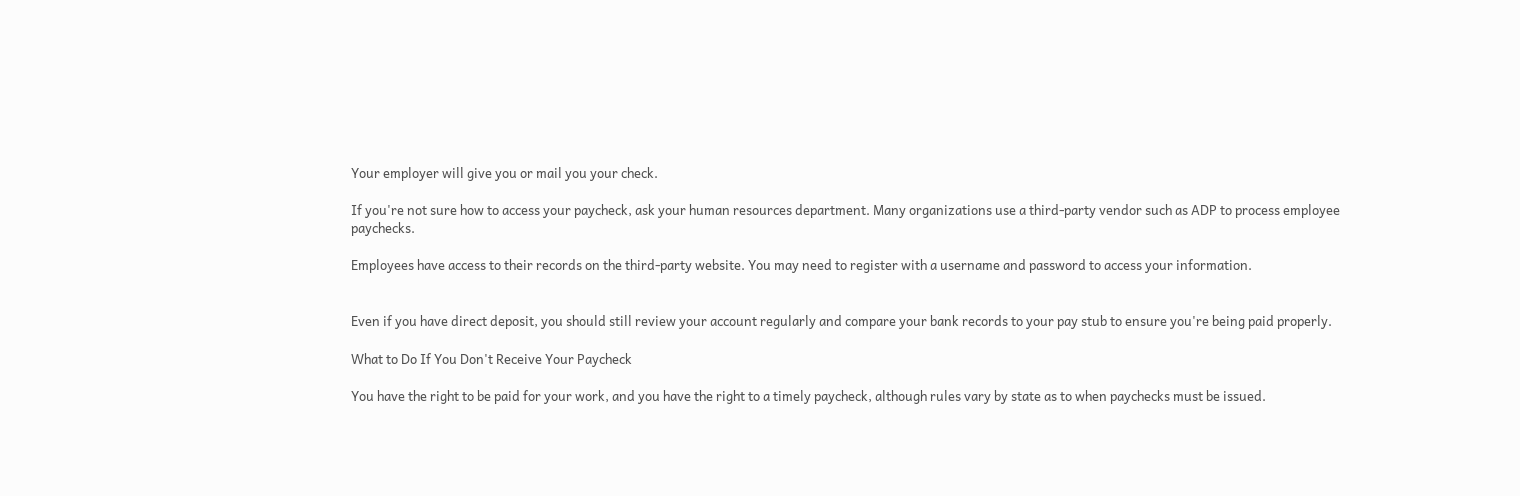Your employer will give you or mail you your check.

If you're not sure how to access your paycheck, ask your human resources department. Many organizations use a third-party vendor such as ADP to process employee paychecks.

Employees have access to their records on the third-party website. You may need to register with a username and password to access your information.


Even if you have direct deposit, you should still review your account regularly and compare your bank records to your pay stub to ensure you're being paid properly.

What to Do If You Don't Receive Your Paycheck

You have the right to be paid for your work, and you have the right to a timely paycheck, although rules vary by state as to when paychecks must be issued.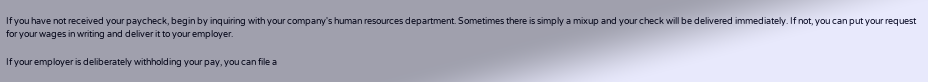If you have not received your paycheck, begin by inquiring with your company's human resources department. Sometimes there is simply a mixup and your check will be delivered immediately. If not, you can put your request for your wages in writing and deliver it to your employer.

If your employer is deliberately withholding your pay, you can file a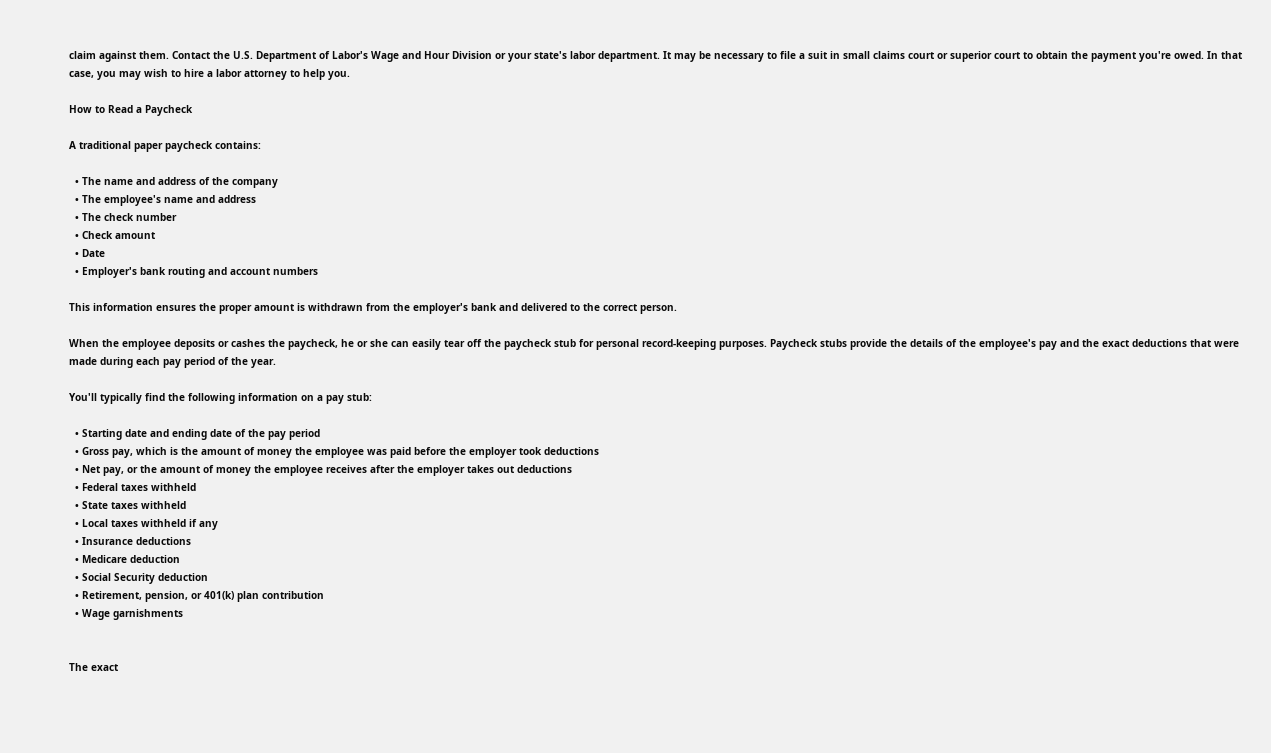claim against them. Contact the U.S. Department of Labor's Wage and Hour Division or your state's labor department. It may be necessary to file a suit in small claims court or superior court to obtain the payment you're owed. In that case, you may wish to hire a labor attorney to help you.

How to Read a Paycheck

A traditional paper paycheck contains:

  • The name and address of the company
  • The employee's name and address
  • The check number
  • Check amount
  • Date
  • Employer's bank routing and account numbers

This information ensures the proper amount is withdrawn from the employer's bank and delivered to the correct person.

When the employee deposits or cashes the paycheck, he or she can easily tear off the paycheck stub for personal record-keeping purposes. Paycheck stubs provide the details of the employee's pay and the exact deductions that were made during each pay period of the year.

You'll typically find the following information on a pay stub:

  • Starting date and ending date of the pay period
  • Gross pay, which is the amount of money the employee was paid before the employer took deductions
  • Net pay, or the amount of money the employee receives after the employer takes out deductions
  • Federal taxes withheld
  • State taxes withheld
  • Local taxes withheld if any
  • Insurance deductions
  • Medicare deduction
  • Social Security deduction
  • Retirement, pension, or 401(k) plan contribution
  • Wage garnishments


The exact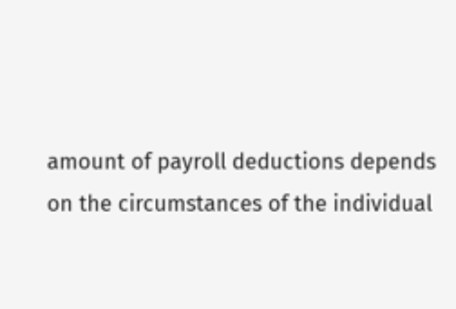amount of payroll deductions depends on the circumstances of the individual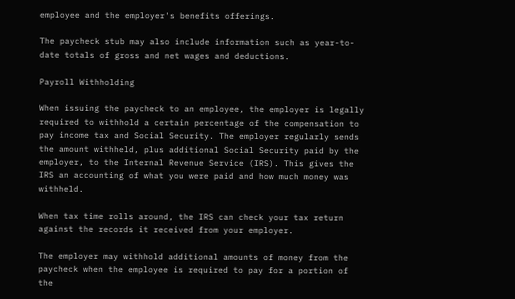employee and the employer's benefits offerings.

The paycheck stub may also include information such as year-to-date totals of gross and net wages and deductions.

Payroll Withholding

When issuing the paycheck to an employee, the employer is legally required to withhold a certain percentage of the compensation to pay income tax and Social Security. The employer regularly sends the amount withheld, plus additional Social Security paid by the employer, to the Internal Revenue Service (IRS). This gives the IRS an accounting of what you were paid and how much money was withheld.

When tax time rolls around, the IRS can check your tax return against the records it received from your employer.

The employer may withhold additional amounts of money from the paycheck when the employee is required to pay for a portion of the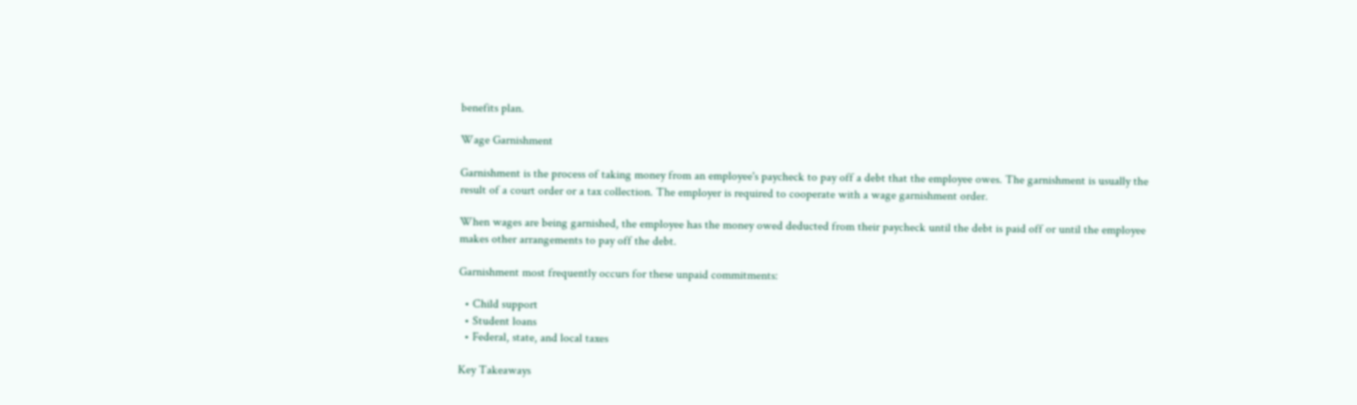benefits plan.

Wage Garnishment

Garnishment is the process of taking money from an employee's paycheck to pay off a debt that the employee owes. The garnishment is usually the result of a court order or a tax collection. The employer is required to cooperate with a wage garnishment order.

When wages are being garnished, the employee has the money owed deducted from their paycheck until the debt is paid off or until the employee makes other arrangements to pay off the debt.

Garnishment most frequently occurs for these unpaid commitments:

  • Child support
  • Student loans
  • Federal, state, and local taxes

Key Takeaways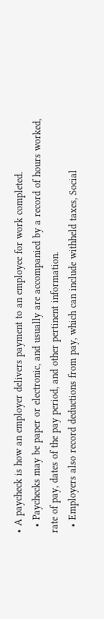• A paycheck is how an employer delivers payment to an employee for work completed.
  • Paychecks may be paper or electronic, and usually are accompanied by a record of hours worked, rate of pay, dates of the pay period, and other pertinent information.
  • Employers also record deductions from pay, which can include withheld taxes, Social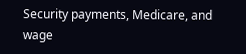Security payments, Medicare, and wage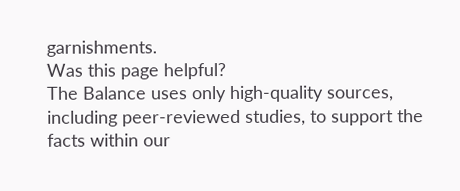garnishments.
Was this page helpful?
The Balance uses only high-quality sources, including peer-reviewed studies, to support the facts within our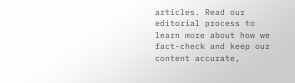articles. Read our editorial process to learn more about how we fact-check and keep our content accurate,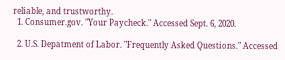reliable, and trustworthy.
  1. Consumer.gov. "Your Paycheck." Accessed Sept. 6, 2020.

  2. U.S. Depatment of Labor. "Frequently Asked Questions." Accessed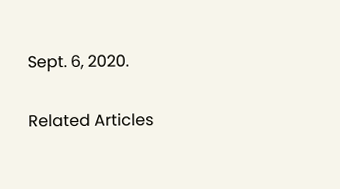Sept. 6, 2020.

Related Articles